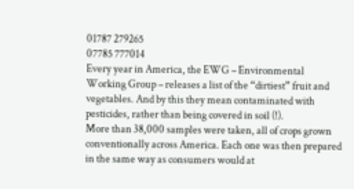01787 279265
07785 777014
Every year in America, the EWG – Environmental Working Group – releases a list of the “dirtiest” fruit and vegetables. And by this they mean contaminated with pesticides, rather than being covered in soil (!).
More than 38,000 samples were taken, all of crops grown conventionally across America. Each one was then prepared in the same way as consumers would at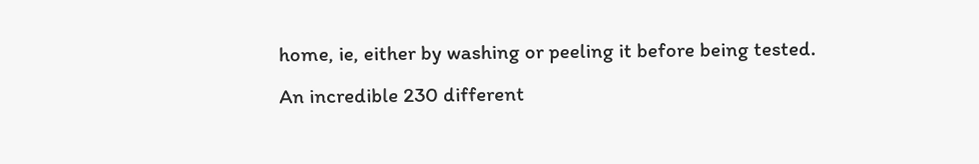home, ie, either by washing or peeling it before being tested.
An incredible 230 different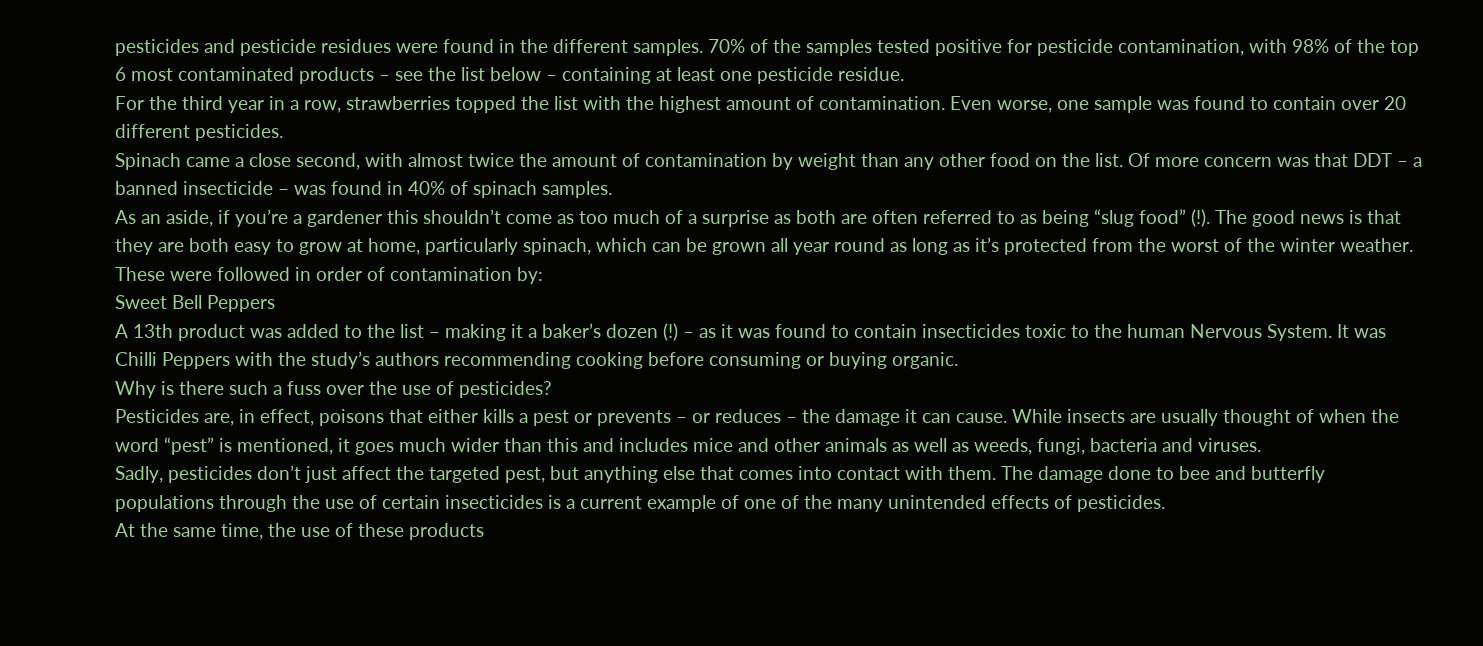pesticides and pesticide residues were found in the different samples. 70% of the samples tested positive for pesticide contamination, with 98% of the top 6 most contaminated products – see the list below – containing at least one pesticide residue.
For the third year in a row, strawberries topped the list with the highest amount of contamination. Even worse, one sample was found to contain over 20 different pesticides.
Spinach came a close second, with almost twice the amount of contamination by weight than any other food on the list. Of more concern was that DDT – a banned insecticide – was found in 40% of spinach samples.
As an aside, if you’re a gardener this shouldn’t come as too much of a surprise as both are often referred to as being “slug food” (!). The good news is that they are both easy to grow at home, particularly spinach, which can be grown all year round as long as it’s protected from the worst of the winter weather.
These were followed in order of contamination by:
Sweet Bell Peppers
A 13th product was added to the list – making it a baker’s dozen (!) – as it was found to contain insecticides toxic to the human Nervous System. It was Chilli Peppers with the study’s authors recommending cooking before consuming or buying organic.
Why is there such a fuss over the use of pesticides?
Pesticides are, in effect, poisons that either kills a pest or prevents – or reduces – the damage it can cause. While insects are usually thought of when the word “pest” is mentioned, it goes much wider than this and includes mice and other animals as well as weeds, fungi, bacteria and viruses.
Sadly, pesticides don’t just affect the targeted pest, but anything else that comes into contact with them. The damage done to bee and butterfly populations through the use of certain insecticides is a current example of one of the many unintended effects of pesticides.
At the same time, the use of these products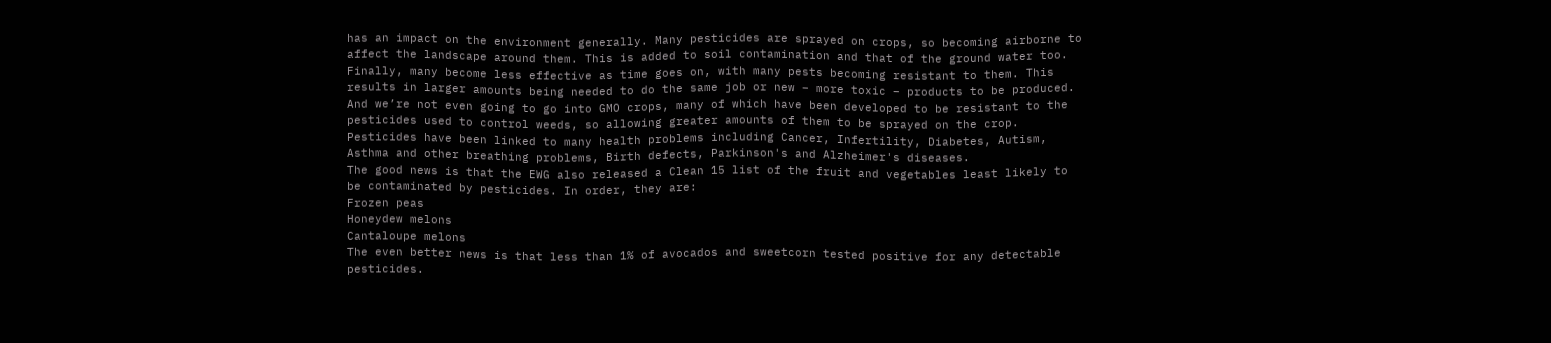has an impact on the environment generally. Many pesticides are sprayed on crops, so becoming airborne to affect the landscape around them. This is added to soil contamination and that of the ground water too.
Finally, many become less effective as time goes on, with many pests becoming resistant to them. This results in larger amounts being needed to do the same job or new – more toxic – products to be produced. And we’re not even going to go into GMO crops, many of which have been developed to be resistant to the pesticides used to control weeds, so allowing greater amounts of them to be sprayed on the crop.
Pesticides have been linked to many health problems including Cancer, Infertility, Diabetes, Autism, Asthma and other breathing problems, Birth defects, Parkinson's and Alzheimer's diseases.
The good news is that the EWG also released a Clean 15 list of the fruit and vegetables least likely to be contaminated by pesticides. In order, they are:
Frozen peas
Honeydew melons
Cantaloupe melons
The even better news is that less than 1% of avocados and sweetcorn tested positive for any detectable pesticides.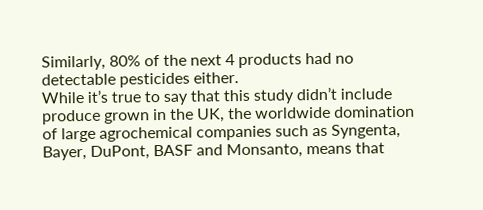Similarly, 80% of the next 4 products had no detectable pesticides either.
While it’s true to say that this study didn’t include produce grown in the UK, the worldwide domination of large agrochemical companies such as Syngenta, Bayer, DuPont, BASF and Monsanto, means that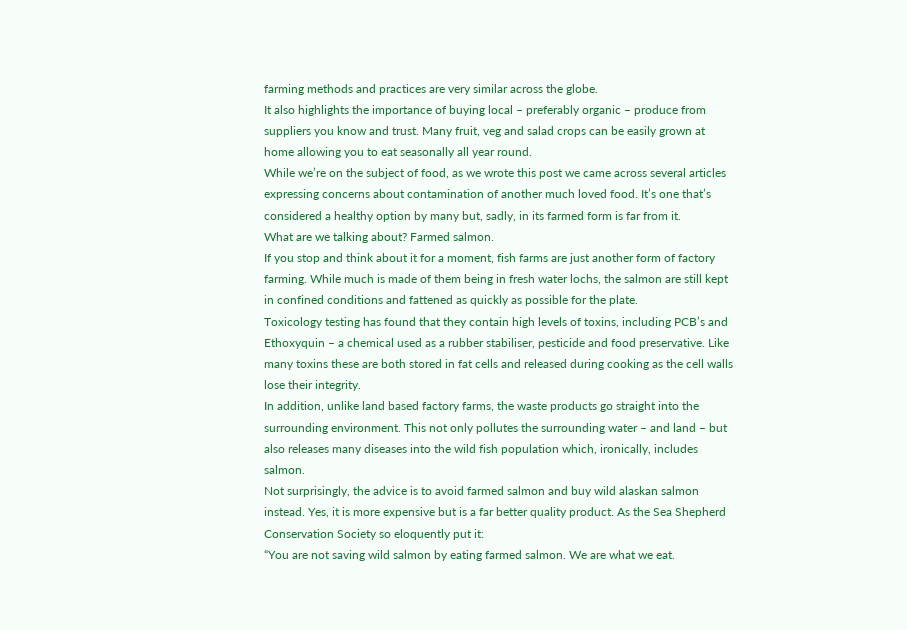farming methods and practices are very similar across the globe.
It also highlights the importance of buying local – preferably organic – produce from suppliers you know and trust. Many fruit, veg and salad crops can be easily grown at home allowing you to eat seasonally all year round.
While we’re on the subject of food, as we wrote this post we came across several articles expressing concerns about contamination of another much loved food. It’s one that’s considered a healthy option by many but, sadly, in its farmed form is far from it.
What are we talking about? Farmed salmon.
If you stop and think about it for a moment, fish farms are just another form of factory farming. While much is made of them being in fresh water lochs, the salmon are still kept in confined conditions and fattened as quickly as possible for the plate.
Toxicology testing has found that they contain high levels of toxins, including PCB’s and Ethoxyquin – a chemical used as a rubber stabiliser, pesticide and food preservative. Like many toxins these are both stored in fat cells and released during cooking as the cell walls lose their integrity.
In addition, unlike land based factory farms, the waste products go straight into the surrounding environment. This not only pollutes the surrounding water – and land – but also releases many diseases into the wild fish population which, ironically, includes salmon.
Not surprisingly, the advice is to avoid farmed salmon and buy wild alaskan salmon instead. Yes, it is more expensive but is a far better quality product. As the Sea Shepherd Conservation Society so eloquently put it:
“You are not saving wild salmon by eating farmed salmon. We are what we eat.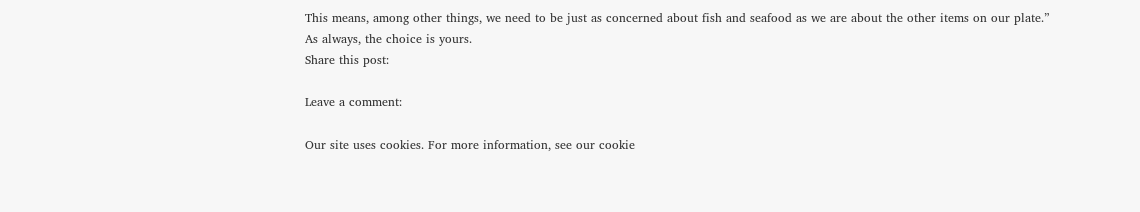This means, among other things, we need to be just as concerned about fish and seafood as we are about the other items on our plate.”
As always, the choice is yours.
Share this post:

Leave a comment:

Our site uses cookies. For more information, see our cookie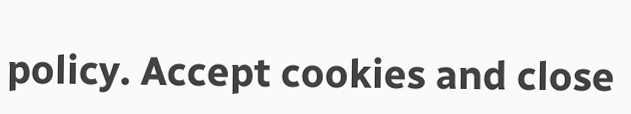policy. Accept cookies and close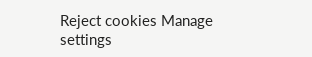Reject cookies Manage settings